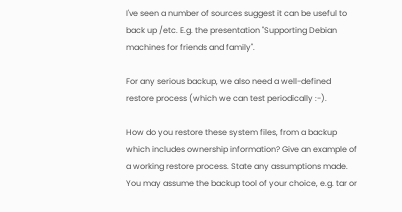I've seen a number of sources suggest it can be useful to back up /etc. E.g. the presentation "Supporting Debian machines for friends and family".

For any serious backup, we also need a well-defined restore process (which we can test periodically :-).

How do you restore these system files, from a backup which includes ownership information? Give an example of a working restore process. State any assumptions made. You may assume the backup tool of your choice, e.g. tar or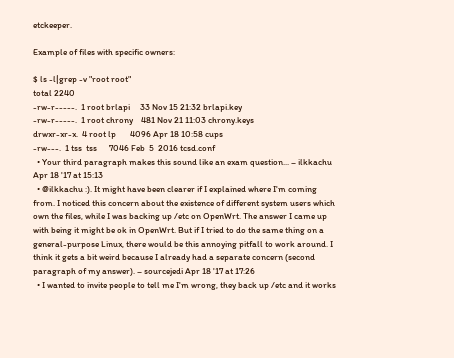etckeeper.

Example of files with specific owners:

$ ls -l|grep -v "root root"
total 2240
-rw-r-----.  1 root brlapi     33 Nov 15 21:32 brlapi.key
-rw-r-----.  1 root chrony    481 Nov 21 11:03 chrony.keys
drwxr-xr-x.  4 root lp       4096 Apr 18 10:58 cups
-rw---.  1 tss  tss      7046 Feb  5  2016 tcsd.conf
  • Your third paragraph makes this sound like an exam question... – ilkkachu Apr 18 '17 at 15:13
  • @ilkkachu :). It might have been clearer if I explained where I'm coming from. I noticed this concern about the existence of different system users which own the files, while I was backing up /etc on OpenWrt. The answer I came up with being it might be ok in OpenWrt. But if I tried to do the same thing on a general-purpose Linux, there would be this annoying pitfall to work around. I think it gets a bit weird because I already had a separate concern (second paragraph of my answer). – sourcejedi Apr 18 '17 at 17:26
  • I wanted to invite people to tell me I'm wrong, they back up /etc and it works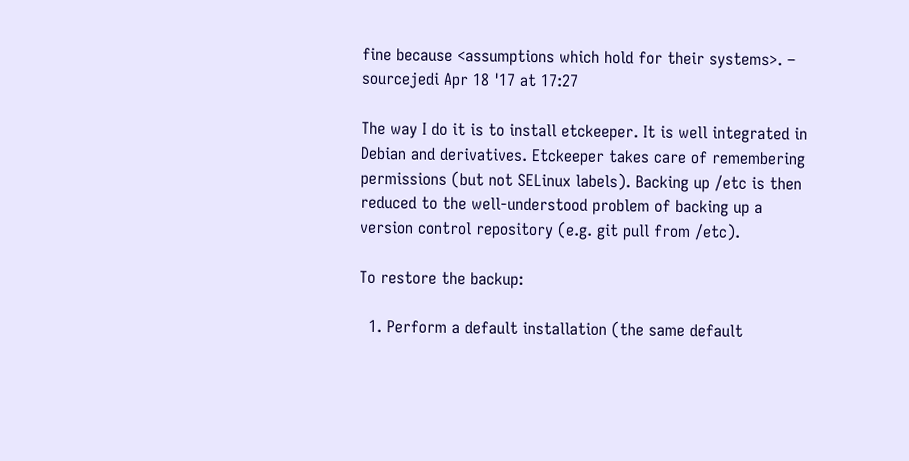fine because <assumptions which hold for their systems>. – sourcejedi Apr 18 '17 at 17:27

The way I do it is to install etckeeper. It is well integrated in Debian and derivatives. Etckeeper takes care of remembering permissions (but not SELinux labels). Backing up /etc is then reduced to the well-understood problem of backing up a version control repository (e.g. git pull from /etc).

To restore the backup:

  1. Perform a default installation (the same default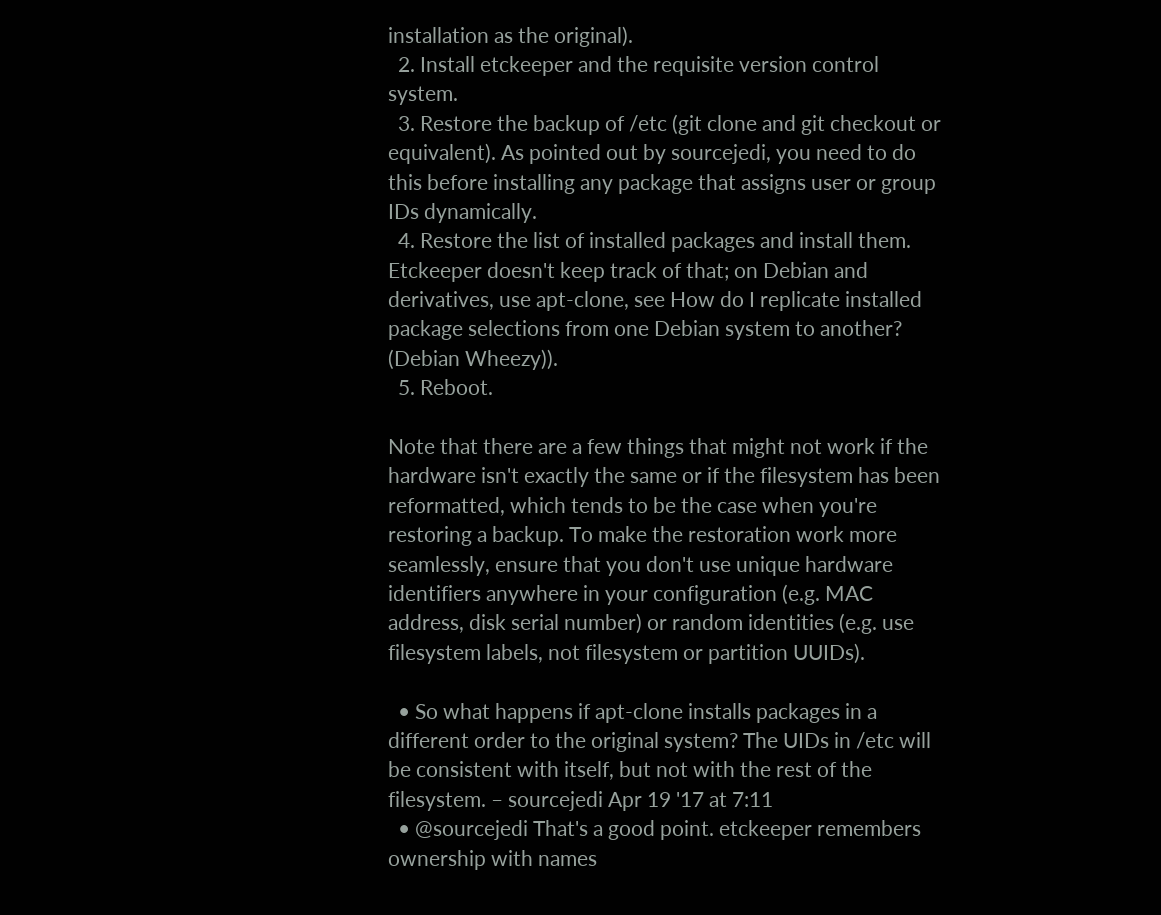installation as the original).
  2. Install etckeeper and the requisite version control system.
  3. Restore the backup of /etc (git clone and git checkout or equivalent). As pointed out by sourcejedi, you need to do this before installing any package that assigns user or group IDs dynamically.
  4. Restore the list of installed packages and install them. Etckeeper doesn't keep track of that; on Debian and derivatives, use apt-clone, see How do I replicate installed package selections from one Debian system to another? (Debian Wheezy)).
  5. Reboot.

Note that there are a few things that might not work if the hardware isn't exactly the same or if the filesystem has been reformatted, which tends to be the case when you're restoring a backup. To make the restoration work more seamlessly, ensure that you don't use unique hardware identifiers anywhere in your configuration (e.g. MAC address, disk serial number) or random identities (e.g. use filesystem labels, not filesystem or partition UUIDs).

  • So what happens if apt-clone installs packages in a different order to the original system? The UIDs in /etc will be consistent with itself, but not with the rest of the filesystem. – sourcejedi Apr 19 '17 at 7:11
  • @sourcejedi That's a good point. etckeeper remembers ownership with names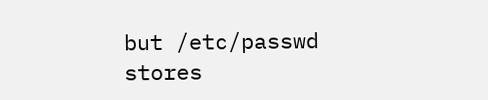but /etc/passwd stores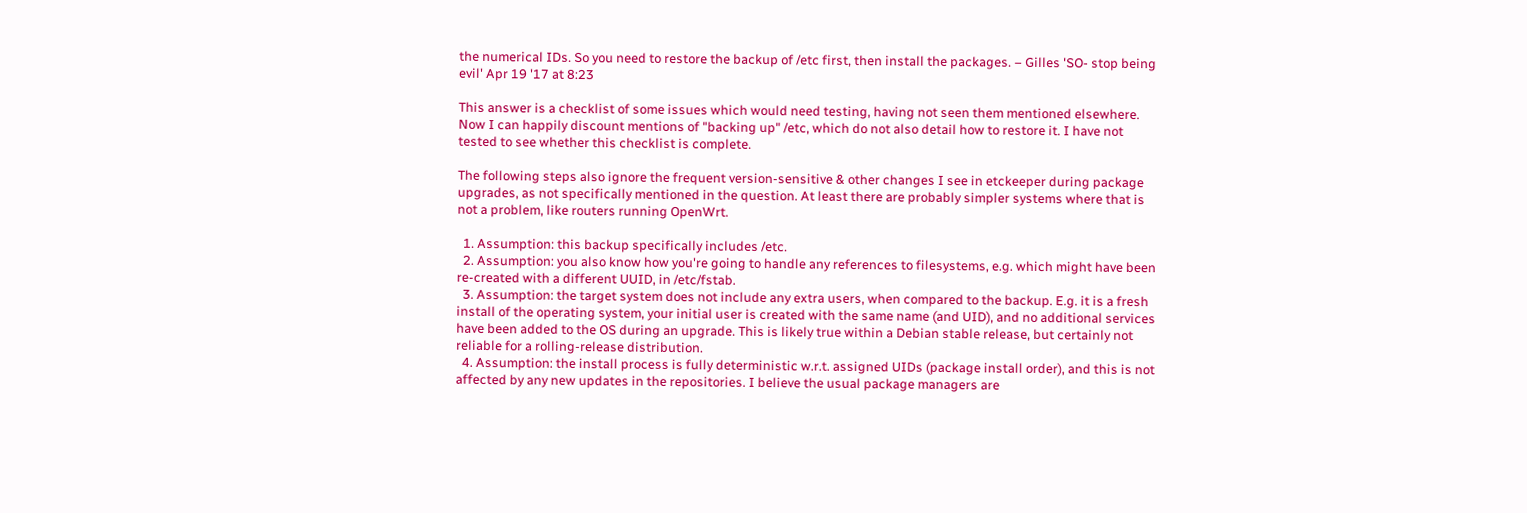the numerical IDs. So you need to restore the backup of /etc first, then install the packages. – Gilles 'SO- stop being evil' Apr 19 '17 at 8:23

This answer is a checklist of some issues which would need testing, having not seen them mentioned elsewhere. Now I can happily discount mentions of "backing up" /etc, which do not also detail how to restore it. I have not tested to see whether this checklist is complete.

The following steps also ignore the frequent version-sensitive & other changes I see in etckeeper during package upgrades, as not specifically mentioned in the question. At least there are probably simpler systems where that is not a problem, like routers running OpenWrt.

  1. Assumption: this backup specifically includes /etc.
  2. Assumption: you also know how you're going to handle any references to filesystems, e.g. which might have been re-created with a different UUID, in /etc/fstab.
  3. Assumption: the target system does not include any extra users, when compared to the backup. E.g. it is a fresh install of the operating system, your initial user is created with the same name (and UID), and no additional services have been added to the OS during an upgrade. This is likely true within a Debian stable release, but certainly not reliable for a rolling-release distribution.
  4. Assumption: the install process is fully deterministic w.r.t. assigned UIDs (package install order), and this is not affected by any new updates in the repositories. I believe the usual package managers are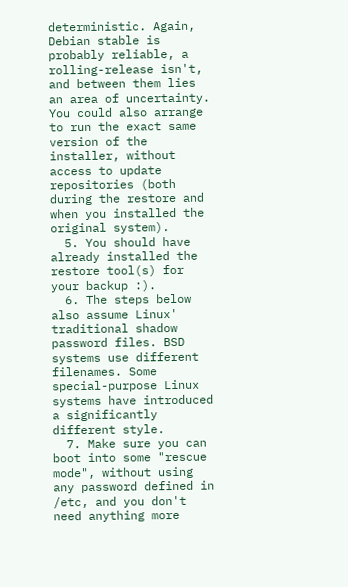deterministic. Again, Debian stable is probably reliable, a rolling-release isn't, and between them lies an area of uncertainty. You could also arrange to run the exact same version of the installer, without access to update repositories (both during the restore and when you installed the original system).
  5. You should have already installed the restore tool(s) for your backup :).
  6. The steps below also assume Linux' traditional shadow password files. BSD systems use different filenames. Some special-purpose Linux systems have introduced a significantly different style.
  7. Make sure you can boot into some "rescue mode", without using any password defined in /etc, and you don't need anything more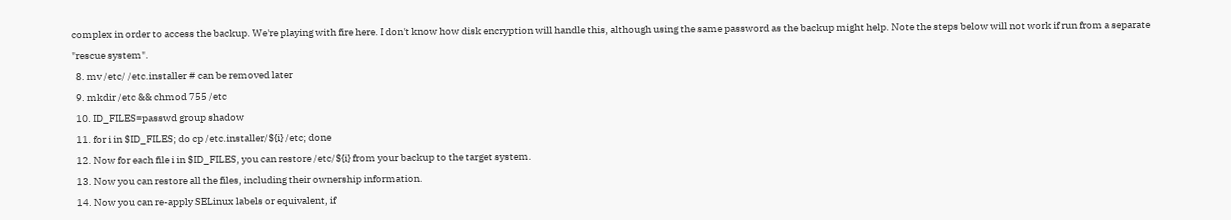complex in order to access the backup. We're playing with fire here. I don't know how disk encryption will handle this, although using the same password as the backup might help. Note the steps below will not work if run from a separate "rescue system".
  8. mv /etc/ /etc.installer # can be removed later
  9. mkdir /etc && chmod 755 /etc
  10. ID_FILES=passwd group shadow
  11. for i in $ID_FILES; do cp /etc.installer/${i} /etc; done
  12. Now for each file i in $ID_FILES, you can restore /etc/${i} from your backup to the target system.
  13. Now you can restore all the files, including their ownership information.
  14. Now you can re-apply SELinux labels or equivalent, if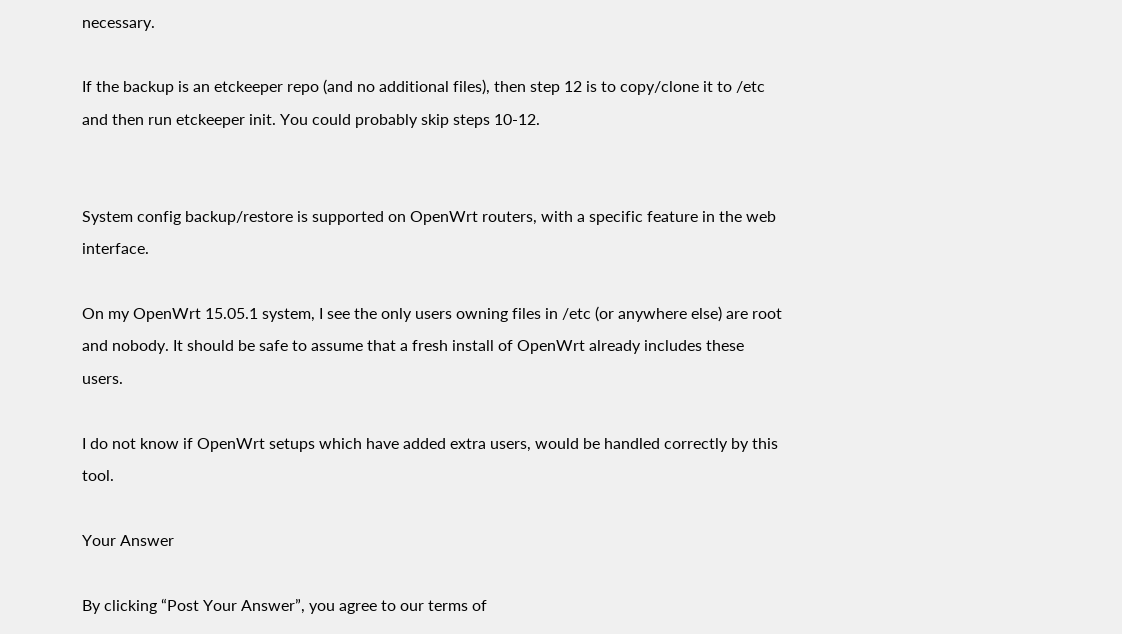necessary.

If the backup is an etckeeper repo (and no additional files), then step 12 is to copy/clone it to /etc and then run etckeeper init. You could probably skip steps 10-12.


System config backup/restore is supported on OpenWrt routers, with a specific feature in the web interface.

On my OpenWrt 15.05.1 system, I see the only users owning files in /etc (or anywhere else) are root and nobody. It should be safe to assume that a fresh install of OpenWrt already includes these users.

I do not know if OpenWrt setups which have added extra users, would be handled correctly by this tool.

Your Answer

By clicking “Post Your Answer”, you agree to our terms of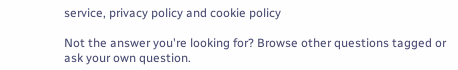service, privacy policy and cookie policy

Not the answer you're looking for? Browse other questions tagged or ask your own question.